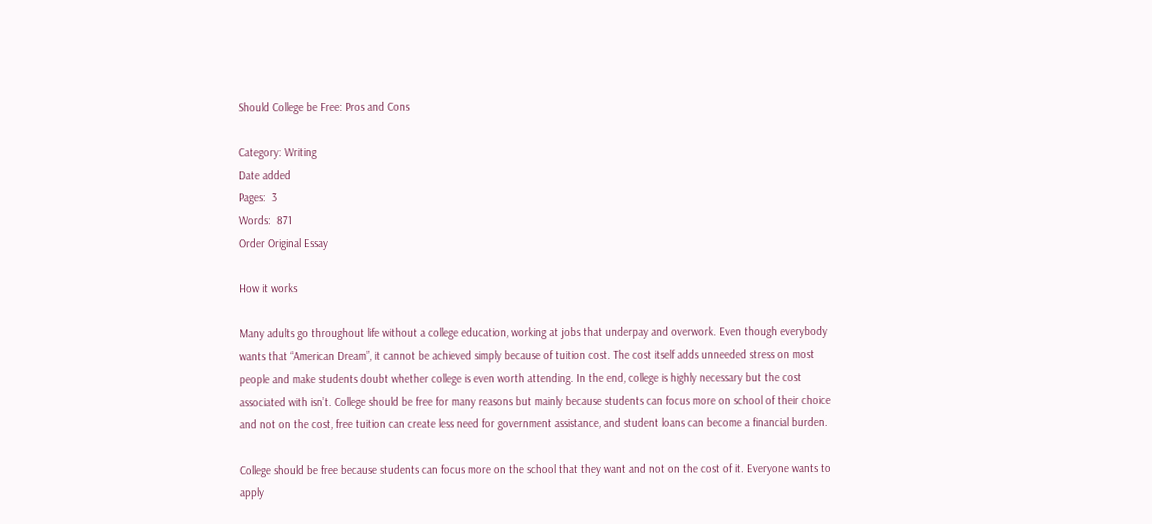Should College be Free: Pros and Cons

Category: Writing
Date added
Pages:  3
Words:  871
Order Original Essay

How it works

Many adults go throughout life without a college education, working at jobs that underpay and overwork. Even though everybody wants that “American Dream”, it cannot be achieved simply because of tuition cost. The cost itself adds unneeded stress on most people and make students doubt whether college is even worth attending. In the end, college is highly necessary but the cost associated with isn’t. College should be free for many reasons but mainly because students can focus more on school of their choice and not on the cost, free tuition can create less need for government assistance, and student loans can become a financial burden.

College should be free because students can focus more on the school that they want and not on the cost of it. Everyone wants to apply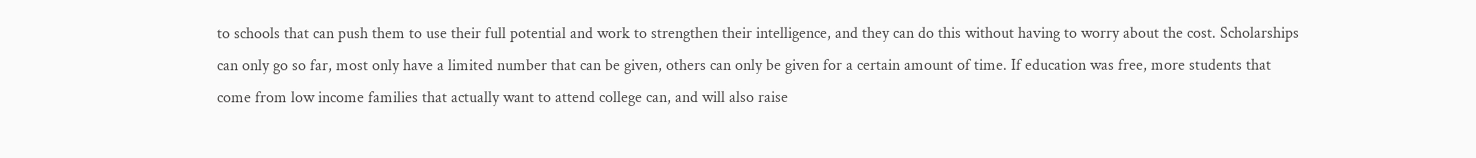to schools that can push them to use their full potential and work to strengthen their intelligence, and they can do this without having to worry about the cost. Scholarships can only go so far, most only have a limited number that can be given, others can only be given for a certain amount of time. If education was free, more students that come from low income families that actually want to attend college can, and will also raise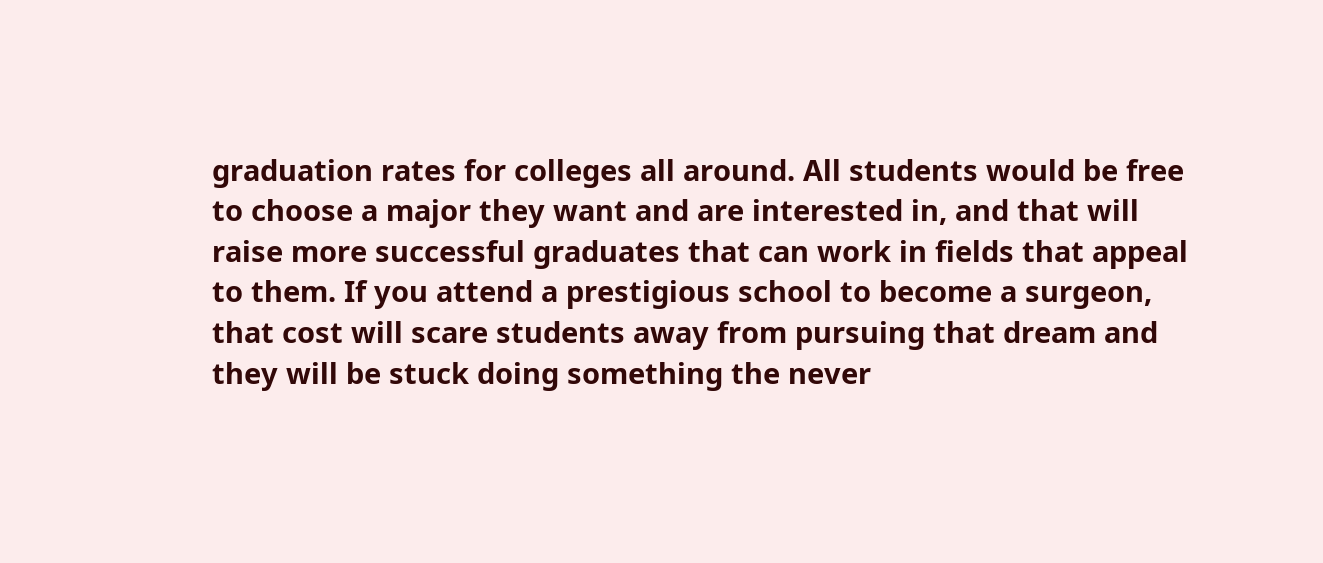graduation rates for colleges all around. All students would be free to choose a major they want and are interested in, and that will raise more successful graduates that can work in fields that appeal to them. If you attend a prestigious school to become a surgeon, that cost will scare students away from pursuing that dream and they will be stuck doing something the never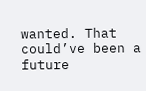wanted. That could’ve been a future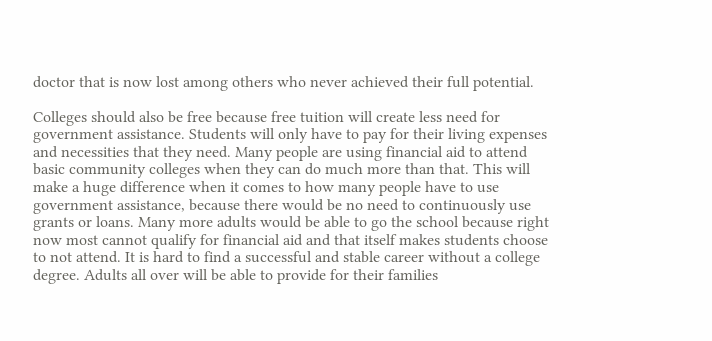doctor that is now lost among others who never achieved their full potential.

Colleges should also be free because free tuition will create less need for government assistance. Students will only have to pay for their living expenses and necessities that they need. Many people are using financial aid to attend basic community colleges when they can do much more than that. This will make a huge difference when it comes to how many people have to use government assistance, because there would be no need to continuously use grants or loans. Many more adults would be able to go the school because right now most cannot qualify for financial aid and that itself makes students choose to not attend. It is hard to find a successful and stable career without a college degree. Adults all over will be able to provide for their families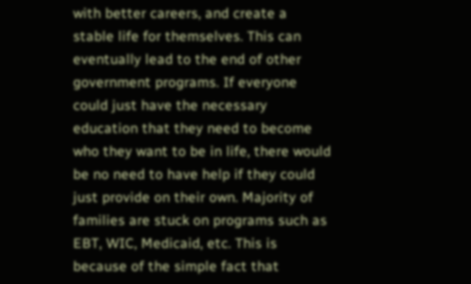with better careers, and create a stable life for themselves. This can eventually lead to the end of other government programs. If everyone could just have the necessary education that they need to become who they want to be in life, there would be no need to have help if they could just provide on their own. Majority of families are stuck on programs such as EBT, WIC, Medicaid, etc. This is because of the simple fact that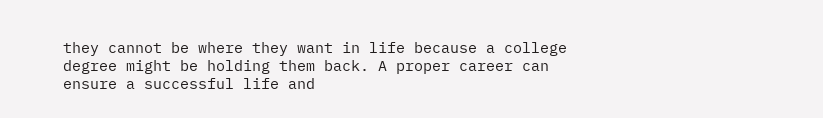they cannot be where they want in life because a college degree might be holding them back. A proper career can ensure a successful life and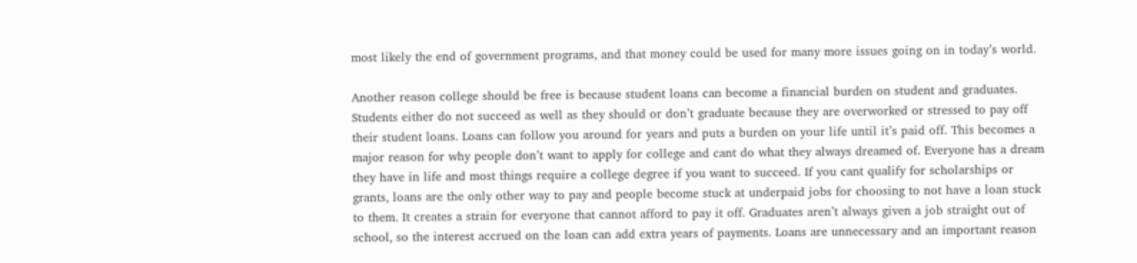most likely the end of government programs, and that money could be used for many more issues going on in today’s world.

Another reason college should be free is because student loans can become a financial burden on student and graduates. Students either do not succeed as well as they should or don’t graduate because they are overworked or stressed to pay off their student loans. Loans can follow you around for years and puts a burden on your life until it’s paid off. This becomes a major reason for why people don’t want to apply for college and cant do what they always dreamed of. Everyone has a dream they have in life and most things require a college degree if you want to succeed. If you cant qualify for scholarships or grants, loans are the only other way to pay and people become stuck at underpaid jobs for choosing to not have a loan stuck to them. It creates a strain for everyone that cannot afford to pay it off. Graduates aren’t always given a job straight out of school, so the interest accrued on the loan can add extra years of payments. Loans are unnecessary and an important reason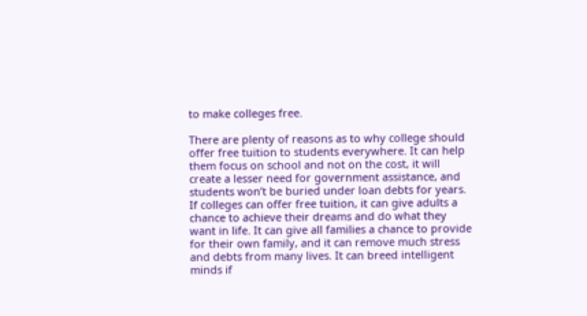to make colleges free.

There are plenty of reasons as to why college should offer free tuition to students everywhere. It can help them focus on school and not on the cost, it will create a lesser need for government assistance, and students won’t be buried under loan debts for years. If colleges can offer free tuition, it can give adults a chance to achieve their dreams and do what they want in life. It can give all families a chance to provide for their own family, and it can remove much stress and debts from many lives. It can breed intelligent minds if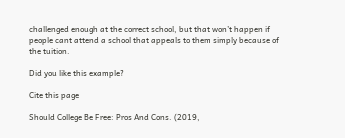challenged enough at the correct school, but that won’t happen if people cant attend a school that appeals to them simply because of the tuition.

Did you like this example?

Cite this page

Should College Be Free: Pros And Cons. (2019,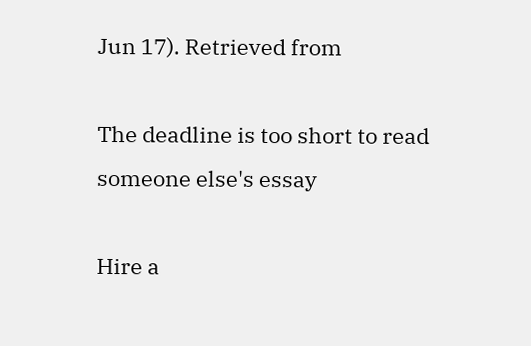Jun 17). Retrieved from

The deadline is too short to read someone else's essay

Hire a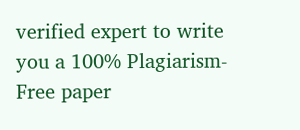verified expert to write you a 100% Plagiarism-Free paper